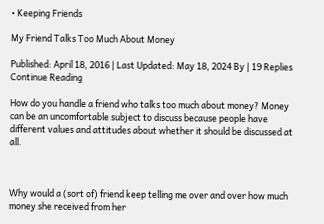• Keeping Friends

My Friend Talks Too Much About Money

Published: April 18, 2016 | Last Updated: May 18, 2024 By | 19 Replies Continue Reading

How do you handle a friend who talks too much about money? Money can be an uncomfortable subject to discuss because people have different values and attitudes about whether it should be discussed at all.



Why would a (sort of) friend keep telling me over and over how much money she received from her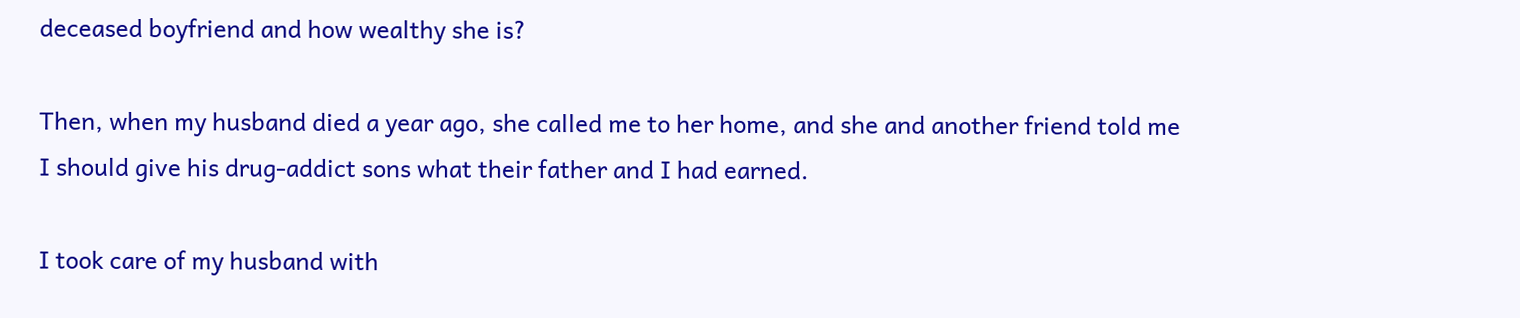deceased boyfriend and how wealthy she is?

Then, when my husband died a year ago, she called me to her home, and she and another friend told me I should give his drug-addict sons what their father and I had earned.

I took care of my husband with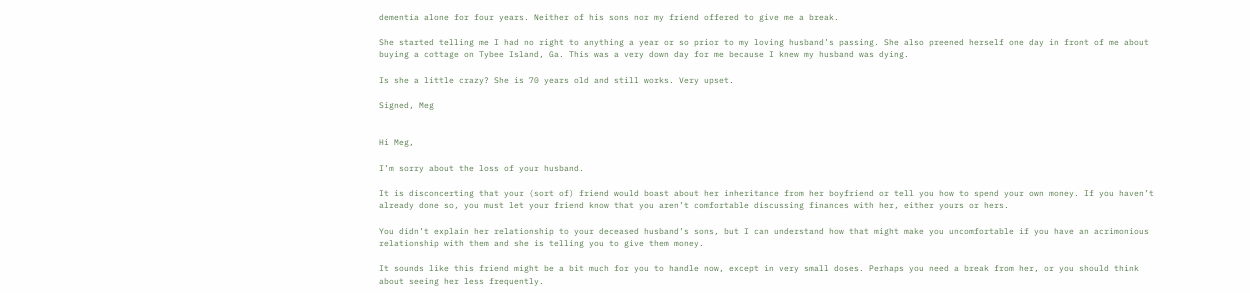dementia alone for four years. Neither of his sons nor my friend offered to give me a break.

She started telling me I had no right to anything a year or so prior to my loving husband’s passing. She also preened herself one day in front of me about buying a cottage on Tybee Island, Ga. This was a very down day for me because I knew my husband was dying.

Is she a little crazy? She is 70 years old and still works. Very upset.

Signed, Meg


Hi Meg,

I’m sorry about the loss of your husband.

It is disconcerting that your (sort of) friend would boast about her inheritance from her boyfriend or tell you how to spend your own money. If you haven’t already done so, you must let your friend know that you aren’t comfortable discussing finances with her, either yours or hers.

You didn’t explain her relationship to your deceased husband’s sons, but I can understand how that might make you uncomfortable if you have an acrimonious relationship with them and she is telling you to give them money.

It sounds like this friend might be a bit much for you to handle now, except in very small doses. Perhaps you need a break from her, or you should think about seeing her less frequently.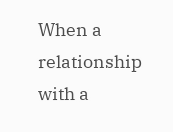When a relationship with a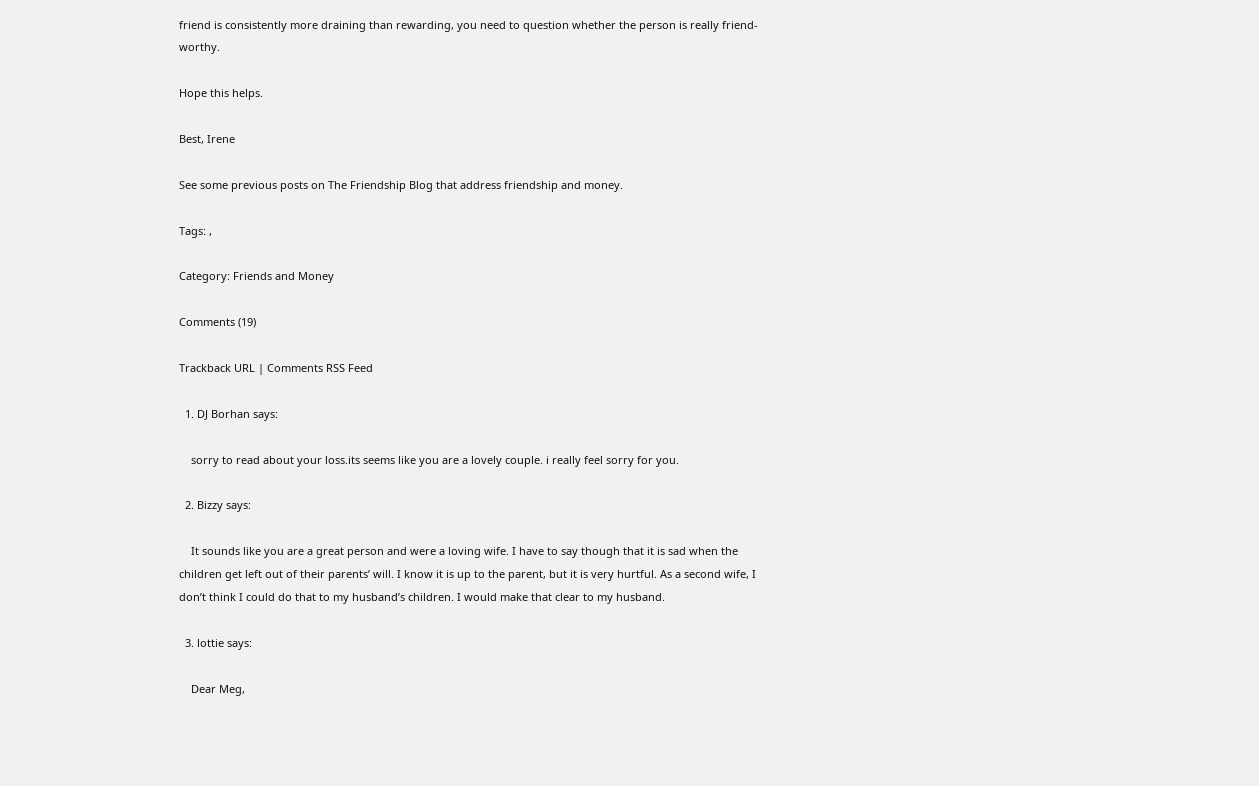friend is consistently more draining than rewarding, you need to question whether the person is really friend-worthy.

Hope this helps.

Best, Irene

See some previous posts on The Friendship Blog that address friendship and money.

Tags: ,

Category: Friends and Money

Comments (19)

Trackback URL | Comments RSS Feed

  1. DJ Borhan says:

    sorry to read about your loss.its seems like you are a lovely couple. i really feel sorry for you.

  2. Bizzy says:

    It sounds like you are a great person and were a loving wife. I have to say though that it is sad when the children get left out of their parents’ will. I know it is up to the parent, but it is very hurtful. As a second wife, I don’t think I could do that to my husband’s children. I would make that clear to my husband.

  3. lottie says:

    Dear Meg,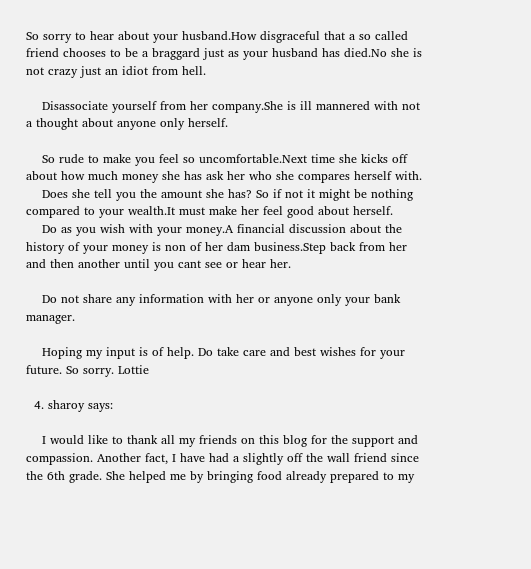So sorry to hear about your husband.How disgraceful that a so called friend chooses to be a braggard just as your husband has died.No she is not crazy just an idiot from hell.

    Disassociate yourself from her company.She is ill mannered with not a thought about anyone only herself.

    So rude to make you feel so uncomfortable.Next time she kicks off about how much money she has ask her who she compares herself with.
    Does she tell you the amount she has? So if not it might be nothing compared to your wealth.It must make her feel good about herself.
    Do as you wish with your money.A financial discussion about the history of your money is non of her dam business.Step back from her and then another until you cant see or hear her.

    Do not share any information with her or anyone only your bank manager.

    Hoping my input is of help. Do take care and best wishes for your future. So sorry. Lottie

  4. sharoy says:

    I would like to thank all my friends on this blog for the support and compassion. Another fact, I have had a slightly off the wall friend since the 6th grade. She helped me by bringing food already prepared to my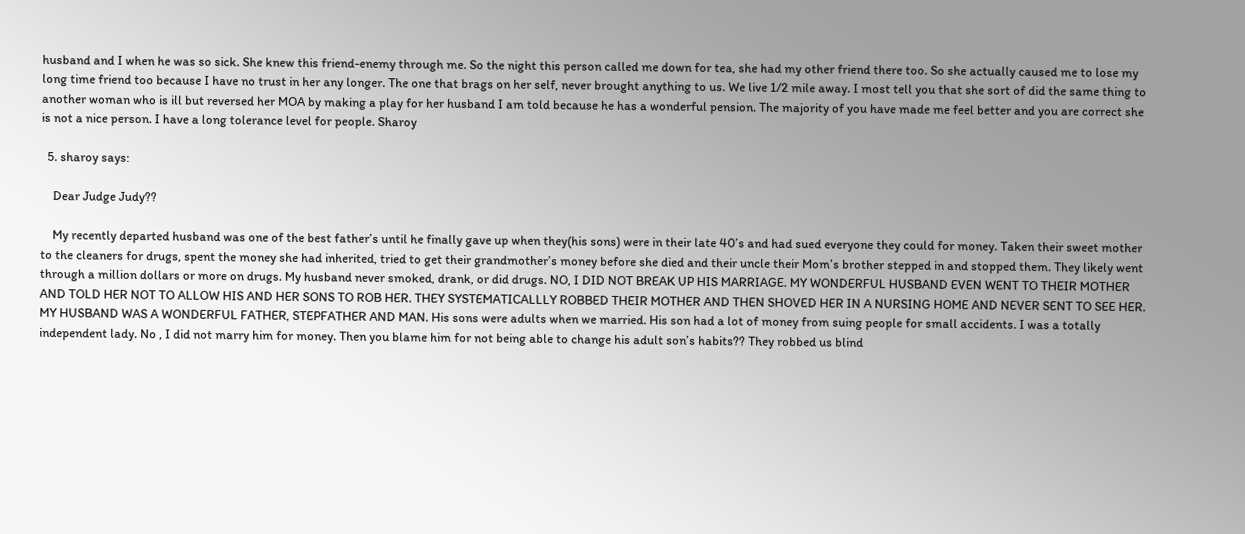husband and I when he was so sick. She knew this friend-enemy through me. So the night this person called me down for tea, she had my other friend there too. So she actually caused me to lose my long time friend too because I have no trust in her any longer. The one that brags on her self, never brought anything to us. We live 1/2 mile away. I most tell you that she sort of did the same thing to another woman who is ill but reversed her MOA by making a play for her husband I am told because he has a wonderful pension. The majority of you have made me feel better and you are correct she is not a nice person. I have a long tolerance level for people. Sharoy

  5. sharoy says:

    Dear Judge Judy??

    My recently departed husband was one of the best father’s until he finally gave up when they(his sons) were in their late 40’s and had sued everyone they could for money. Taken their sweet mother to the cleaners for drugs, spent the money she had inherited, tried to get their grandmother’s money before she died and their uncle their Mom’s brother stepped in and stopped them. They likely went through a million dollars or more on drugs. My husband never smoked, drank, or did drugs. NO, I DID NOT BREAK UP HIS MARRIAGE. MY WONDERFUL HUSBAND EVEN WENT TO THEIR MOTHER AND TOLD HER NOT TO ALLOW HIS AND HER SONS TO ROB HER. THEY SYSTEMATICALLLY ROBBED THEIR MOTHER AND THEN SHOVED HER IN A NURSING HOME AND NEVER SENT TO SEE HER. MY HUSBAND WAS A WONDERFUL FATHER, STEPFATHER AND MAN. His sons were adults when we married. His son had a lot of money from suing people for small accidents. I was a totally independent lady. No , I did not marry him for money. Then you blame him for not being able to change his adult son’s habits?? They robbed us blind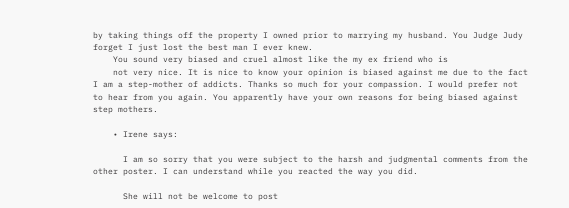by taking things off the property I owned prior to marrying my husband. You Judge Judy forget I just lost the best man I ever knew.
    You sound very biased and cruel almost like the my ex friend who is
    not very nice. It is nice to know your opinion is biased against me due to the fact I am a step-mother of addicts. Thanks so much for your compassion. I would prefer not to hear from you again. You apparently have your own reasons for being biased against step mothers.

    • Irene says:

      I am so sorry that you were subject to the harsh and judgmental comments from the other poster. I can understand while you reacted the way you did.

      She will not be welcome to post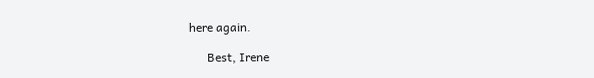here again.

      Best, Irene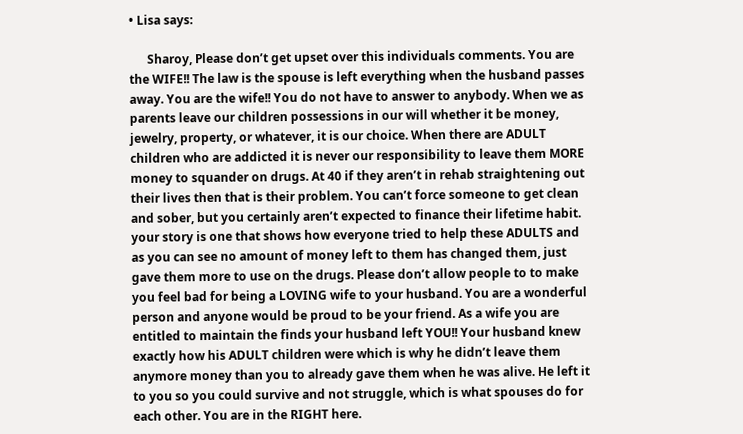• Lisa says:

      Sharoy, Please don’t get upset over this individuals comments. You are the WIFE!! The law is the spouse is left everything when the husband passes away. You are the wife!! You do not have to answer to anybody. When we as parents leave our children possessions in our will whether it be money, jewelry, property, or whatever, it is our choice. When there are ADULT children who are addicted it is never our responsibility to leave them MORE money to squander on drugs. At 40 if they aren’t in rehab straightening out their lives then that is their problem. You can’t force someone to get clean and sober, but you certainly aren’t expected to finance their lifetime habit. your story is one that shows how everyone tried to help these ADULTS and as you can see no amount of money left to them has changed them, just gave them more to use on the drugs. Please don’t allow people to to make you feel bad for being a LOVING wife to your husband. You are a wonderful person and anyone would be proud to be your friend. As a wife you are entitled to maintain the finds your husband left YOU!! Your husband knew exactly how his ADULT children were which is why he didn’t leave them anymore money than you to already gave them when he was alive. He left it to you so you could survive and not struggle, which is what spouses do for each other. You are in the RIGHT here.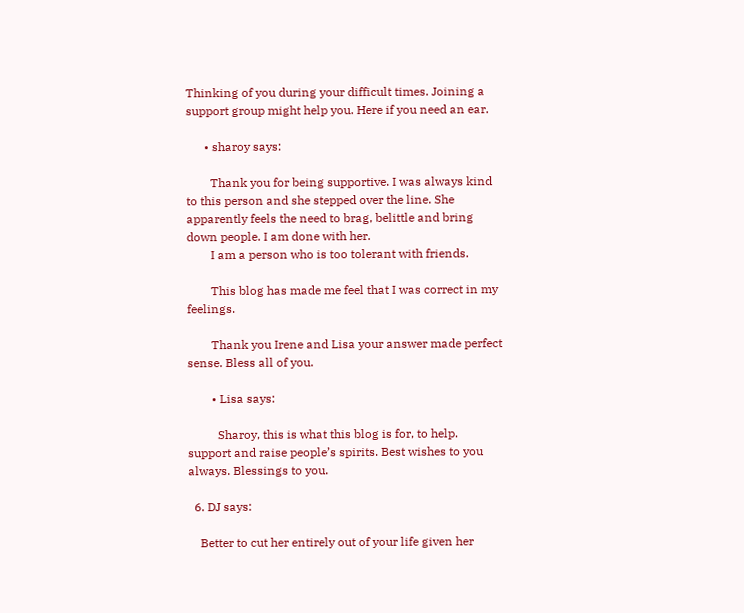Thinking of you during your difficult times. Joining a support group might help you. Here if you need an ear.

      • sharoy says:

        Thank you for being supportive. I was always kind to this person and she stepped over the line. She apparently feels the need to brag, belittle and bring down people. I am done with her.
        I am a person who is too tolerant with friends.

        This blog has made me feel that I was correct in my feelings.

        Thank you Irene and Lisa your answer made perfect sense. Bless all of you.

        • Lisa says:

          Sharoy, this is what this blog is for, to help. support and raise people’s spirits. Best wishes to you always. Blessings to you.

  6. DJ says:

    Better to cut her entirely out of your life given her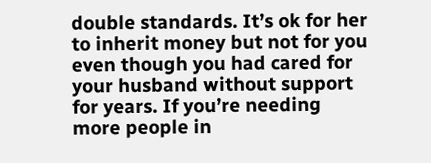double standards. It’s ok for her to inherit money but not for you even though you had cared for your husband without support for years. If you’re needing more people in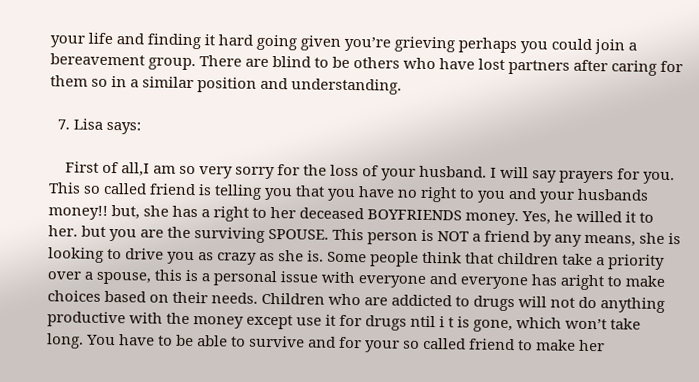your life and finding it hard going given you’re grieving perhaps you could join a bereavement group. There are blind to be others who have lost partners after caring for them so in a similar position and understanding.

  7. Lisa says:

    First of all,I am so very sorry for the loss of your husband. I will say prayers for you. This so called friend is telling you that you have no right to you and your husbands money!! but, she has a right to her deceased BOYFRIENDS money. Yes, he willed it to her. but you are the surviving SPOUSE. This person is NOT a friend by any means, she is looking to drive you as crazy as she is. Some people think that children take a priority over a spouse, this is a personal issue with everyone and everyone has aright to make choices based on their needs. Children who are addicted to drugs will not do anything productive with the money except use it for drugs ntil i t is gone, which won’t take long. You have to be able to survive and for your so called friend to make her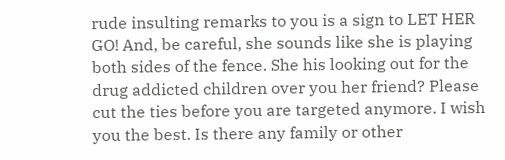rude insulting remarks to you is a sign to LET HER GO! And, be careful, she sounds like she is playing both sides of the fence. She his looking out for the drug addicted children over you her friend? Please cut the ties before you are targeted anymore. I wish you the best. Is there any family or other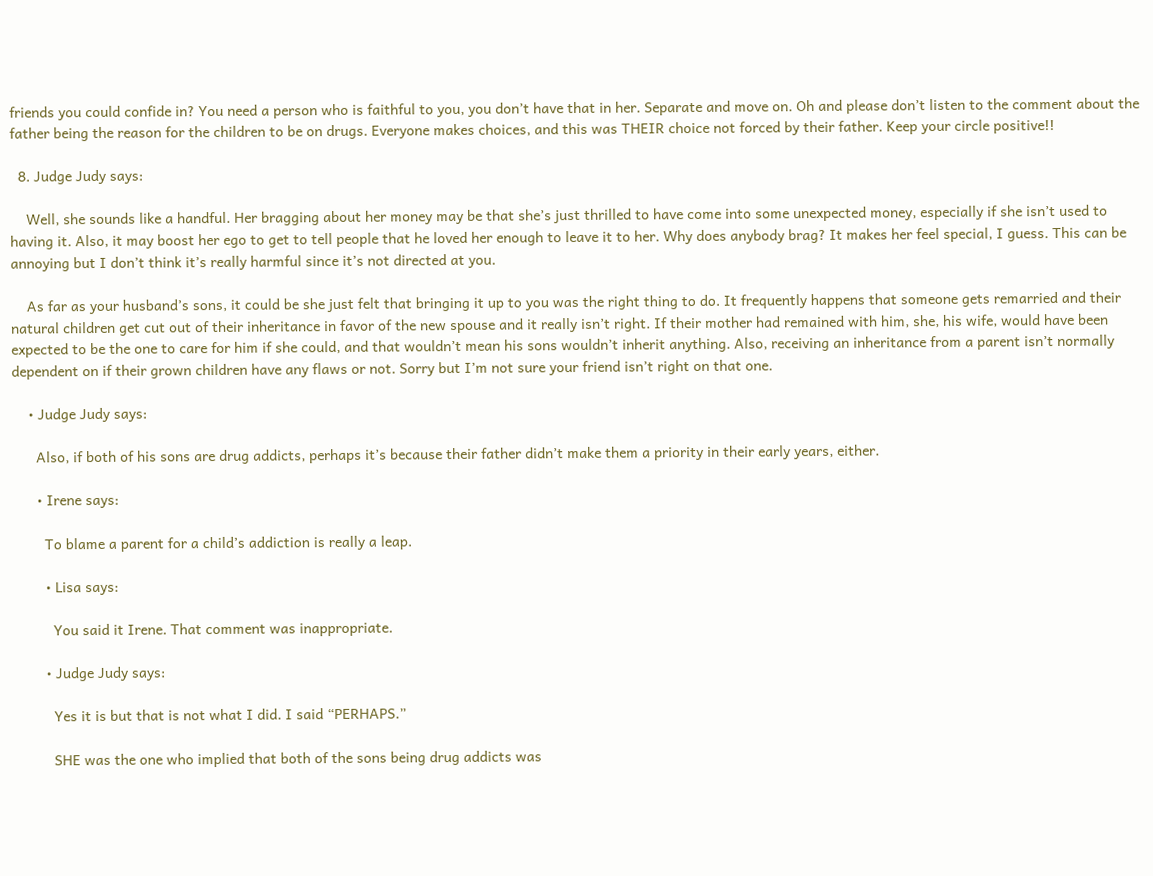friends you could confide in? You need a person who is faithful to you, you don’t have that in her. Separate and move on. Oh and please don’t listen to the comment about the father being the reason for the children to be on drugs. Everyone makes choices, and this was THEIR choice not forced by their father. Keep your circle positive!!

  8. Judge Judy says:

    Well, she sounds like a handful. Her bragging about her money may be that she’s just thrilled to have come into some unexpected money, especially if she isn’t used to having it. Also, it may boost her ego to get to tell people that he loved her enough to leave it to her. Why does anybody brag? It makes her feel special, I guess. This can be annoying but I don’t think it’s really harmful since it’s not directed at you.

    As far as your husband’s sons, it could be she just felt that bringing it up to you was the right thing to do. It frequently happens that someone gets remarried and their natural children get cut out of their inheritance in favor of the new spouse and it really isn’t right. If their mother had remained with him, she, his wife, would have been expected to be the one to care for him if she could, and that wouldn’t mean his sons wouldn’t inherit anything. Also, receiving an inheritance from a parent isn’t normally dependent on if their grown children have any flaws or not. Sorry but I’m not sure your friend isn’t right on that one.

    • Judge Judy says:

      Also, if both of his sons are drug addicts, perhaps it’s because their father didn’t make them a priority in their early years, either.

      • Irene says:

        To blame a parent for a child’s addiction is really a leap.

        • Lisa says:

          You said it Irene. That comment was inappropriate.

        • Judge Judy says:

          Yes it is but that is not what I did. I said “PERHAPS.”

          SHE was the one who implied that both of the sons being drug addicts was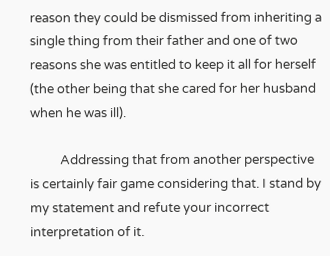reason they could be dismissed from inheriting a single thing from their father and one of two reasons she was entitled to keep it all for herself (the other being that she cared for her husband when he was ill).

          Addressing that from another perspective is certainly fair game considering that. I stand by my statement and refute your incorrect interpretation of it.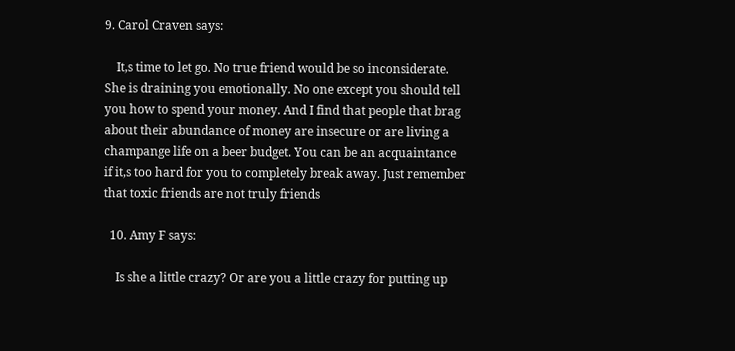9. Carol Craven says:

    It,s time to let go. No true friend would be so inconsiderate. She is draining you emotionally. No one except you should tell you how to spend your money. And I find that people that brag about their abundance of money are insecure or are living a champange life on a beer budget. You can be an acquaintance if it,s too hard for you to completely break away. Just remember that toxic friends are not truly friends

  10. Amy F says:

    Is she a little crazy? Or are you a little crazy for putting up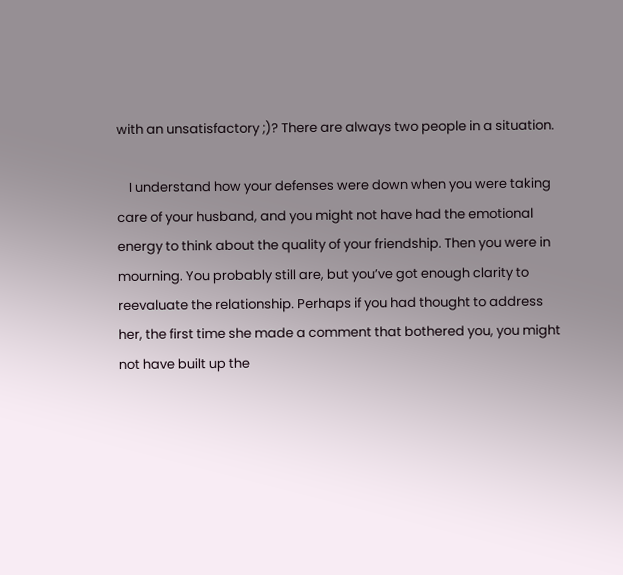with an unsatisfactory ;)? There are always two people in a situation.

    I understand how your defenses were down when you were taking care of your husband, and you might not have had the emotional energy to think about the quality of your friendship. Then you were in mourning. You probably still are, but you’ve got enough clarity to reevaluate the relationship. Perhaps if you had thought to address her, the first time she made a comment that bothered you, you might not have built up the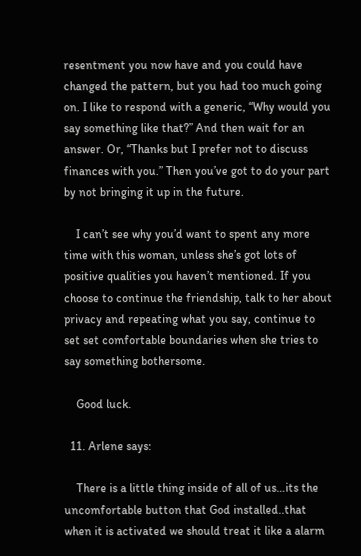resentment you now have and you could have changed the pattern, but you had too much going on. I like to respond with a generic, “Why would you say something like that?” And then wait for an answer. Or, “Thanks but I prefer not to discuss finances with you.” Then you’ve got to do your part by not bringing it up in the future.

    I can’t see why you’d want to spent any more time with this woman, unless she’s got lots of positive qualities you haven’t mentioned. If you choose to continue the friendship, talk to her about privacy and repeating what you say, continue to set set comfortable boundaries when she tries to say something bothersome.

    Good luck.

  11. Arlene says:

    There is a little thing inside of all of us…its the uncomfortable button that God installed..that when it is activated we should treat it like a alarm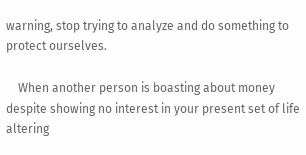warning, stop trying to analyze and do something to protect ourselves.

    When another person is boasting about money despite showing no interest in your present set of life altering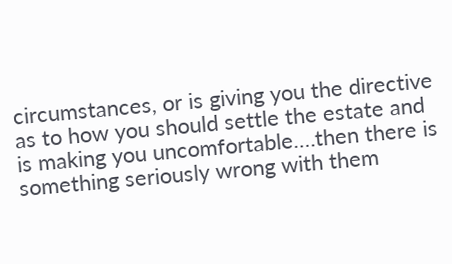circumstances, or is giving you the directive as to how you should settle the estate and is making you uncomfortable….then there is something seriously wrong with them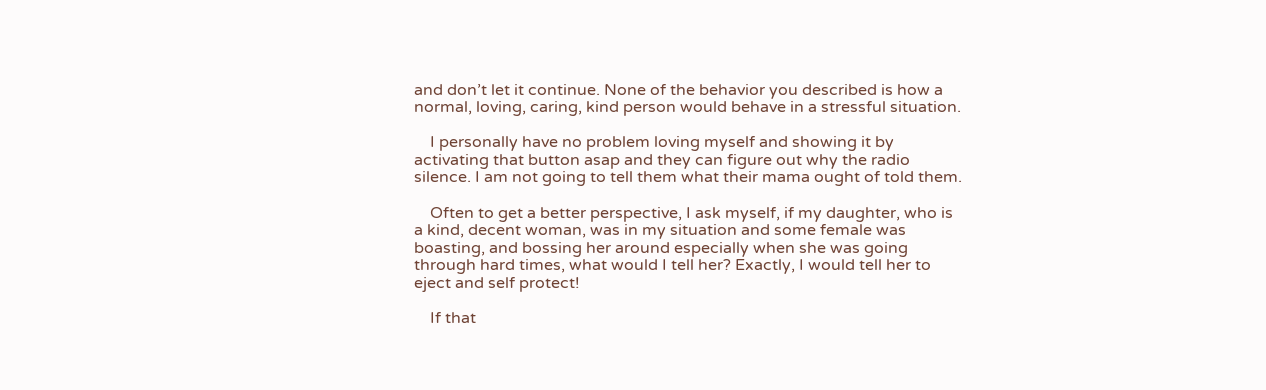and don’t let it continue. None of the behavior you described is how a normal, loving, caring, kind person would behave in a stressful situation.

    I personally have no problem loving myself and showing it by activating that button asap and they can figure out why the radio silence. I am not going to tell them what their mama ought of told them.

    Often to get a better perspective, I ask myself, if my daughter, who is a kind, decent woman, was in my situation and some female was boasting, and bossing her around especially when she was going through hard times, what would I tell her? Exactly, I would tell her to eject and self protect!

    If that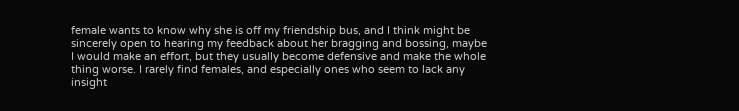female wants to know why she is off my friendship bus, and I think might be sincerely open to hearing my feedback about her bragging and bossing, maybe I would make an effort, but they usually become defensive and make the whole thing worse. I rarely find females, and especially ones who seem to lack any insight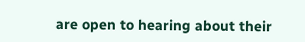are open to hearing about their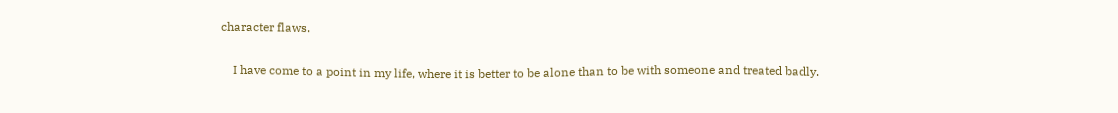character flaws.

    I have come to a point in my life, where it is better to be alone than to be with someone and treated badly.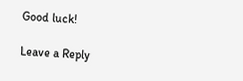Good luck!

Leave a Reply